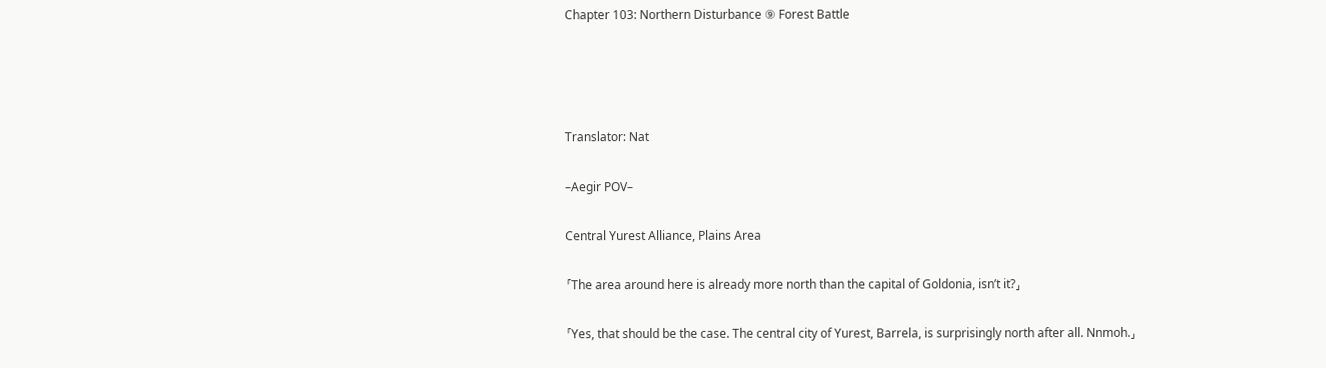Chapter 103: Northern Disturbance ⑨ Forest Battle




Translator: Nat

–Aegir POV–

Central Yurest Alliance, Plains Area

「The area around here is already more north than the capital of Goldonia, isn’t it?」

「Yes, that should be the case. The central city of Yurest, Barrela, is surprisingly north after all. Nnmoh.」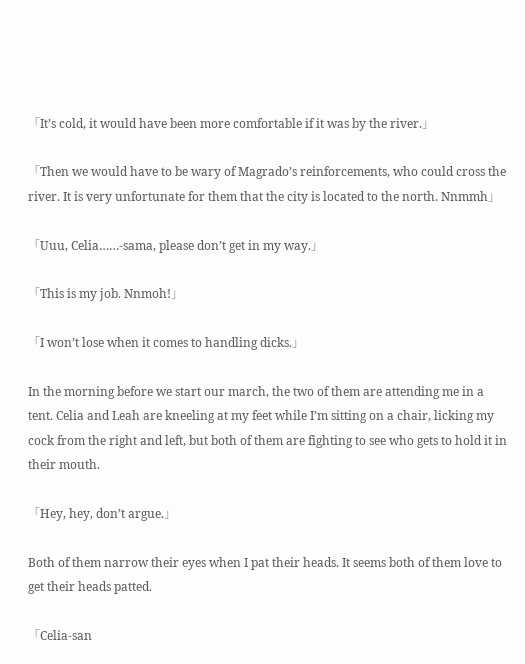「It’s cold, it would have been more comfortable if it was by the river.」

「Then we would have to be wary of Magrado’s reinforcements, who could cross the river. It is very unfortunate for them that the city is located to the north. Nnmmh」

「Uuu, Celia……-sama, please don’t get in my way.」

「This is my job. Nnmoh!」

「I won’t lose when it comes to handling dicks.」

In the morning before we start our march, the two of them are attending me in a tent. Celia and Leah are kneeling at my feet while I’m sitting on a chair, licking my cock from the right and left, but both of them are fighting to see who gets to hold it in their mouth.

「Hey, hey, don’t argue.」

Both of them narrow their eyes when I pat their heads. It seems both of them love to get their heads patted.

「Celia-san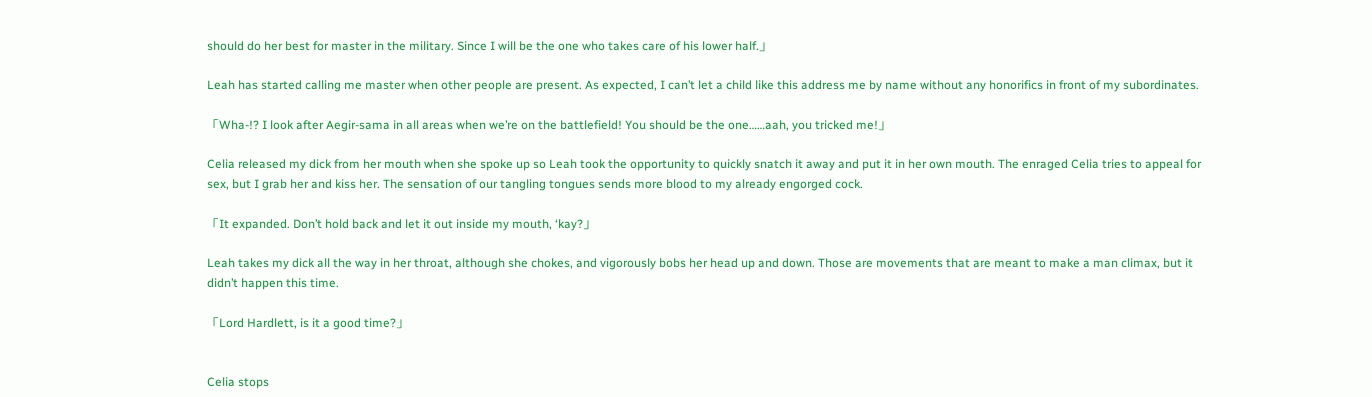should do her best for master in the military. Since I will be the one who takes care of his lower half.」

Leah has started calling me master when other people are present. As expected, I can’t let a child like this address me by name without any honorifics in front of my subordinates.

「Wha-!? I look after Aegir-sama in all areas when we’re on the battlefield! You should be the one……aah, you tricked me!」

Celia released my dick from her mouth when she spoke up so Leah took the opportunity to quickly snatch it away and put it in her own mouth. The enraged Celia tries to appeal for sex, but I grab her and kiss her. The sensation of our tangling tongues sends more blood to my already engorged cock.

「It expanded. Don’t hold back and let it out inside my mouth, ‘kay?」

Leah takes my dick all the way in her throat, although she chokes, and vigorously bobs her head up and down. Those are movements that are meant to make a man climax, but it didn’t happen this time.

「Lord Hardlett, is it a good time?」


Celia stops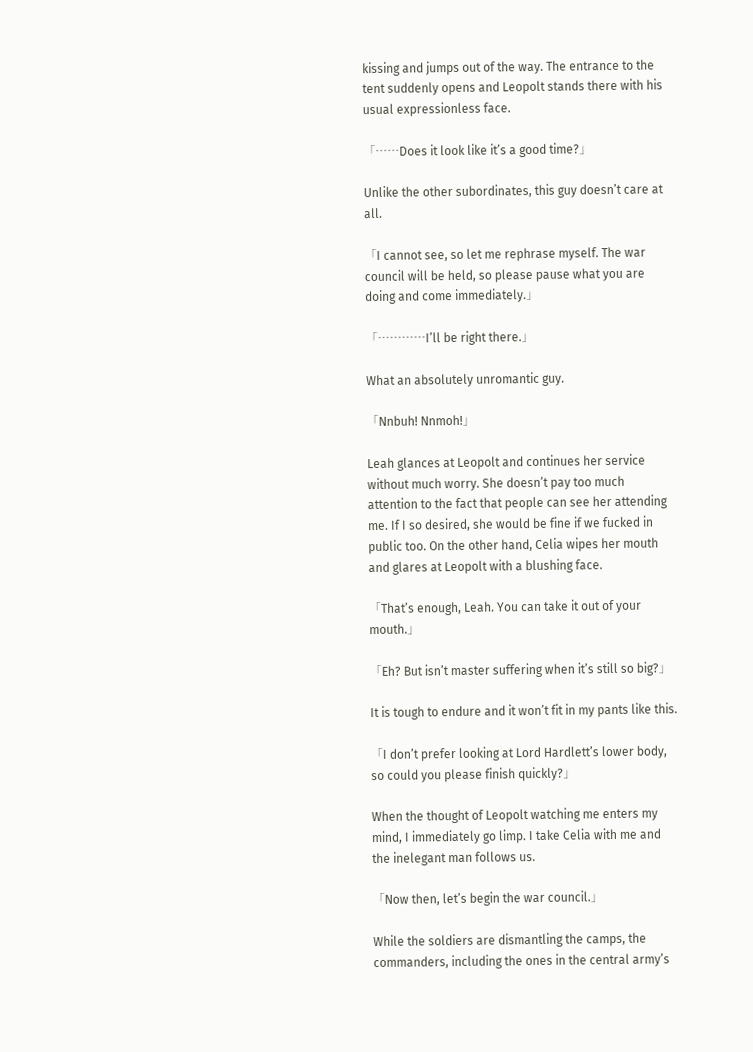kissing and jumps out of the way. The entrance to the tent suddenly opens and Leopolt stands there with his usual expressionless face.

「……Does it look like it’s a good time?」

Unlike the other subordinates, this guy doesn’t care at all.

「I cannot see, so let me rephrase myself. The war council will be held, so please pause what you are doing and come immediately.」

「…………I’ll be right there.」

What an absolutely unromantic guy.

「Nnbuh! Nnmoh!」

Leah glances at Leopolt and continues her service without much worry. She doesn’t pay too much attention to the fact that people can see her attending me. If I so desired, she would be fine if we fucked in public too. On the other hand, Celia wipes her mouth and glares at Leopolt with a blushing face.

「That’s enough, Leah. You can take it out of your mouth.」

「Eh? But isn’t master suffering when it’s still so big?」

It is tough to endure and it won’t fit in my pants like this.

「I don’t prefer looking at Lord Hardlett’s lower body, so could you please finish quickly?」

When the thought of Leopolt watching me enters my mind, I immediately go limp. I take Celia with me and the inelegant man follows us.

「Now then, let’s begin the war council.」

While the soldiers are dismantling the camps, the commanders, including the ones in the central army’s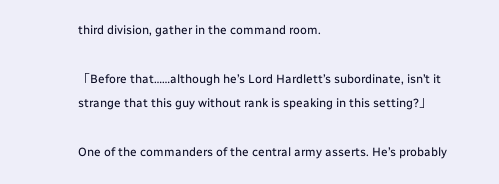third division, gather in the command room.

「Before that……although he’s Lord Hardlett’s subordinate, isn’t it strange that this guy without rank is speaking in this setting?」

One of the commanders of the central army asserts. He’s probably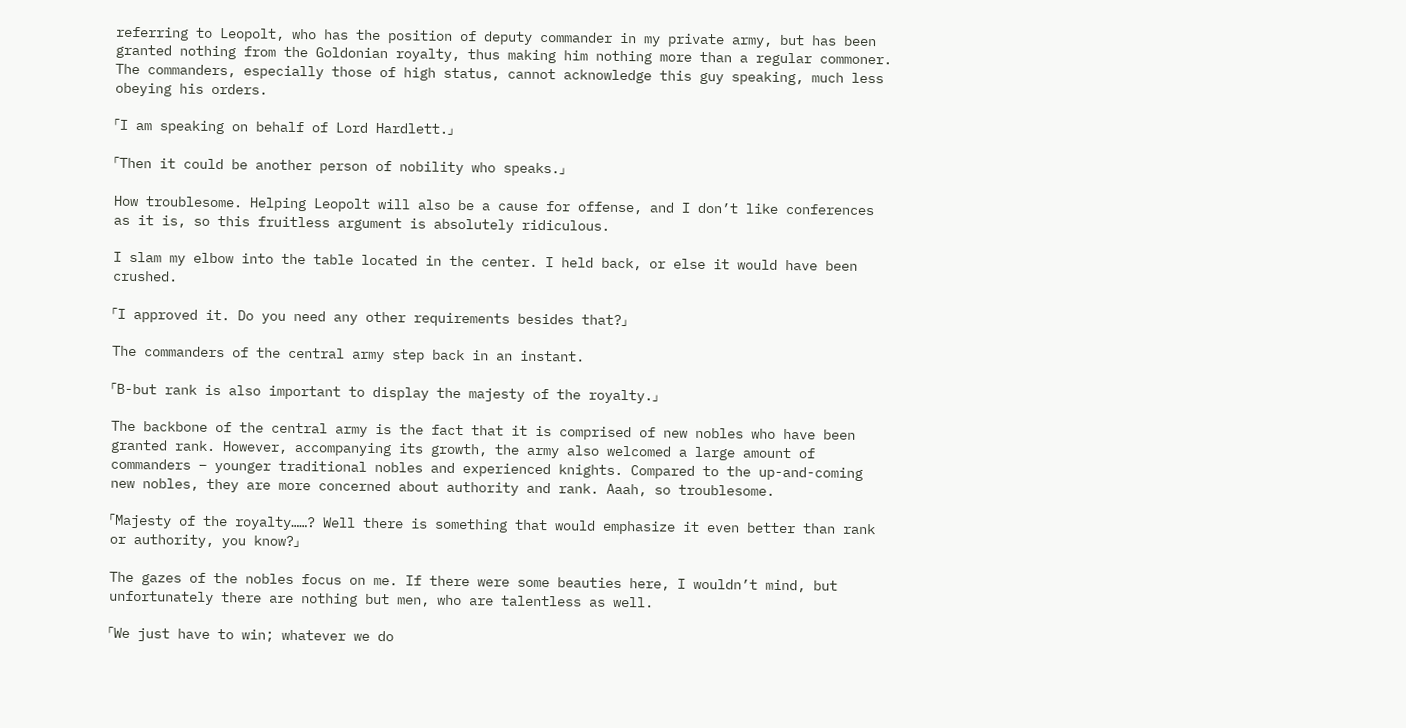referring to Leopolt, who has the position of deputy commander in my private army, but has been granted nothing from the Goldonian royalty, thus making him nothing more than a regular commoner. The commanders, especially those of high status, cannot acknowledge this guy speaking, much less obeying his orders.

「I am speaking on behalf of Lord Hardlett.」

「Then it could be another person of nobility who speaks.」

How troublesome. Helping Leopolt will also be a cause for offense, and I don’t like conferences as it is, so this fruitless argument is absolutely ridiculous.

I slam my elbow into the table located in the center. I held back, or else it would have been crushed.

「I approved it. Do you need any other requirements besides that?」

The commanders of the central army step back in an instant.

「B-but rank is also important to display the majesty of the royalty.」

The backbone of the central army is the fact that it is comprised of new nobles who have been granted rank. However, accompanying its growth, the army also welcomed a large amount of commanders – younger traditional nobles and experienced knights. Compared to the up-and-coming new nobles, they are more concerned about authority and rank. Aaah, so troublesome.

「Majesty of the royalty……? Well there is something that would emphasize it even better than rank or authority, you know?」

The gazes of the nobles focus on me. If there were some beauties here, I wouldn’t mind, but unfortunately there are nothing but men, who are talentless as well.

「We just have to win; whatever we do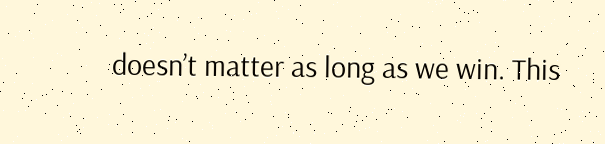doesn’t matter as long as we win. This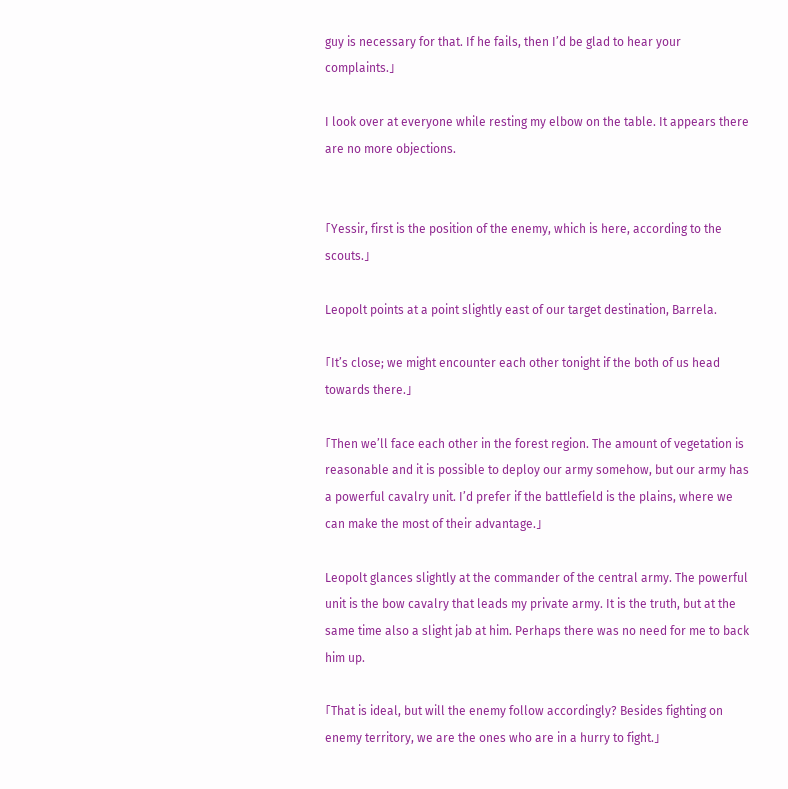guy is necessary for that. If he fails, then I’d be glad to hear your complaints.」

I look over at everyone while resting my elbow on the table. It appears there are no more objections.


「Yessir, first is the position of the enemy, which is here, according to the scouts.」

Leopolt points at a point slightly east of our target destination, Barrela.

「It’s close; we might encounter each other tonight if the both of us head towards there.」

「Then we’ll face each other in the forest region. The amount of vegetation is reasonable and it is possible to deploy our army somehow, but our army has a powerful cavalry unit. I’d prefer if the battlefield is the plains, where we can make the most of their advantage.」

Leopolt glances slightly at the commander of the central army. The powerful unit is the bow cavalry that leads my private army. It is the truth, but at the same time also a slight jab at him. Perhaps there was no need for me to back him up.

「That is ideal, but will the enemy follow accordingly? Besides fighting on enemy territory, we are the ones who are in a hurry to fight.」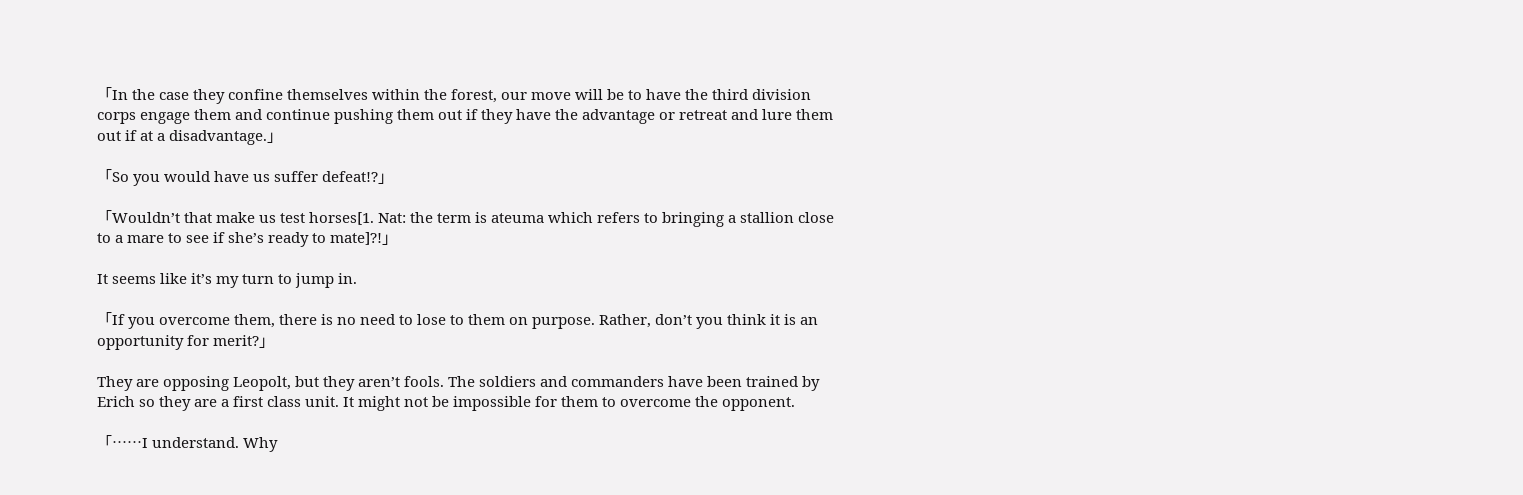「In the case they confine themselves within the forest, our move will be to have the third division corps engage them and continue pushing them out if they have the advantage or retreat and lure them out if at a disadvantage.」

「So you would have us suffer defeat!?」

「Wouldn’t that make us test horses[1. Nat: the term is ateuma which refers to bringing a stallion close to a mare to see if she’s ready to mate]?!」

It seems like it’s my turn to jump in.

「If you overcome them, there is no need to lose to them on purpose. Rather, don’t you think it is an opportunity for merit?」

They are opposing Leopolt, but they aren’t fools. The soldiers and commanders have been trained by Erich so they are a first class unit. It might not be impossible for them to overcome the opponent.

「……I understand. Why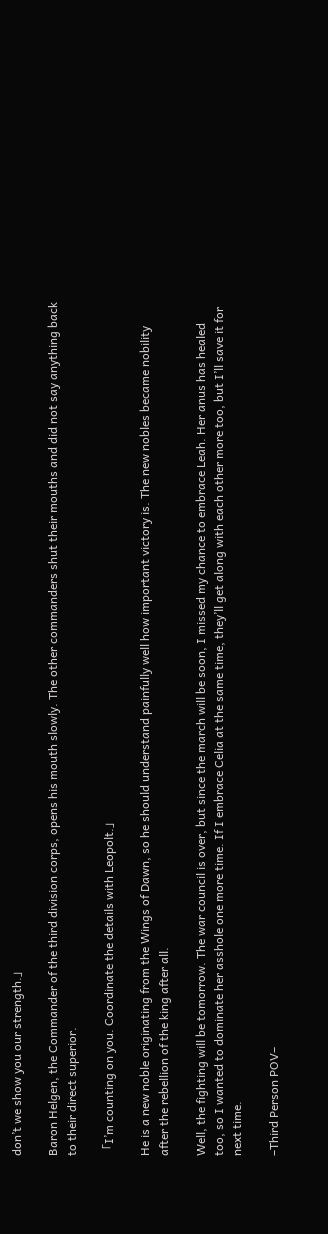don’t we show you our strength.」

Baron Helgen, the Commander of the third division corps, opens his mouth slowly. The other commanders shut their mouths and did not say anything back to their direct superior.

「I’m counting on you. Coordinate the details with Leopolt.」

He is a new noble originating from the Wings of Dawn, so he should understand painfully well how important victory is. The new nobles became nobility after the rebellion of the king after all.

Well, the fighting will be tomorrow. The war council is over, but since the march will be soon, I missed my chance to embrace Leah. Her anus has healed too, so I wanted to dominate her asshole one more time. If I embrace Celia at the same time, they’ll get along with each other more too, but I’ll save it for next time.

–Third Person POV–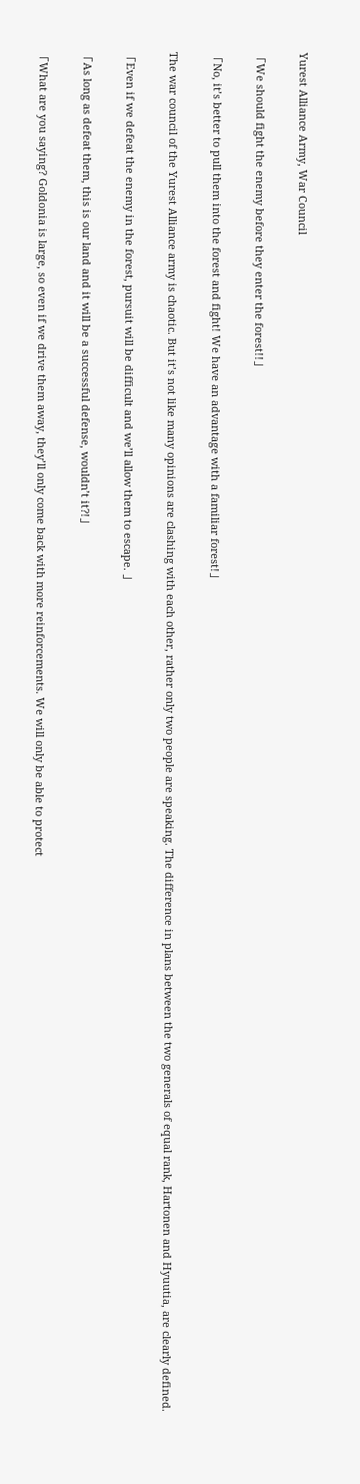Yurest Alliance Army, War Council

「We should fight the enemy before they enter the forest!!」

「No, it’s better to pull them into the forest and fight! We have an advantage with a familiar forest!」

The war council of the Yurest Alliance army is chaotic. But it’s not like many opinions are clashing with each other, rather only two people are speaking. The difference in plans between the two generals of equal rank, Hartonen and Hyuutia, are clearly defined.

「Even if we defeat the enemy in the forest, pursuit will be difficult and we’ll allow them to escape. 」

「As long as defeat them, this is our land and it will be a successful defense, wouldn’t it?!」

「What are you saying? Goldonia is large, so even if we drive them away, they’ll only come back with more reinforcements. We will only be able to protect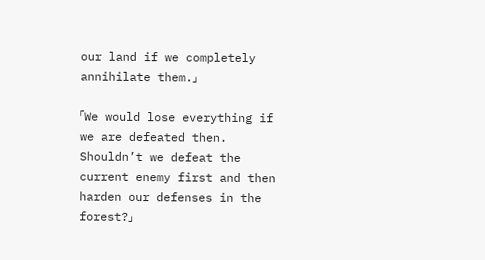our land if we completely annihilate them.」

「We would lose everything if we are defeated then. Shouldn’t we defeat the current enemy first and then harden our defenses in the forest?」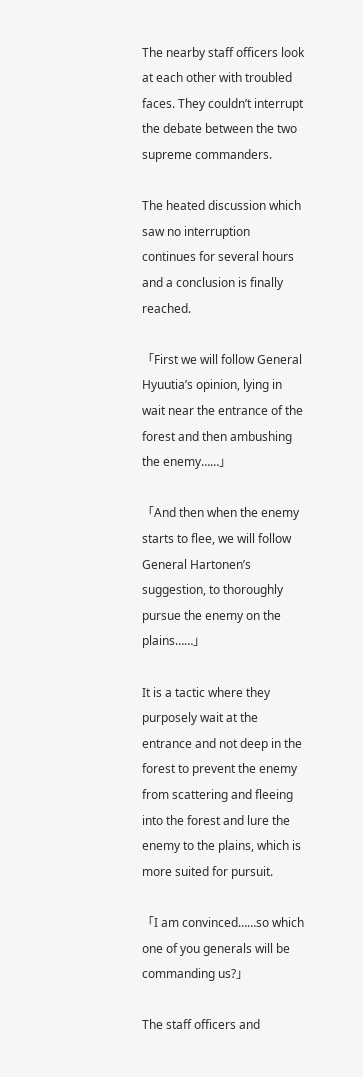The nearby staff officers look at each other with troubled faces. They couldn’t interrupt the debate between the two supreme commanders.

The heated discussion which saw no interruption continues for several hours and a conclusion is finally reached.

「First we will follow General Hyuutia’s opinion, lying in wait near the entrance of the forest and then ambushing the enemy……」

「And then when the enemy starts to flee, we will follow General Hartonen’s suggestion, to thoroughly pursue the enemy on the plains……」

It is a tactic where they purposely wait at the entrance and not deep in the forest to prevent the enemy from scattering and fleeing into the forest and lure the enemy to the plains, which is more suited for pursuit.

「I am convinced……so which one of you generals will be commanding us?」

The staff officers and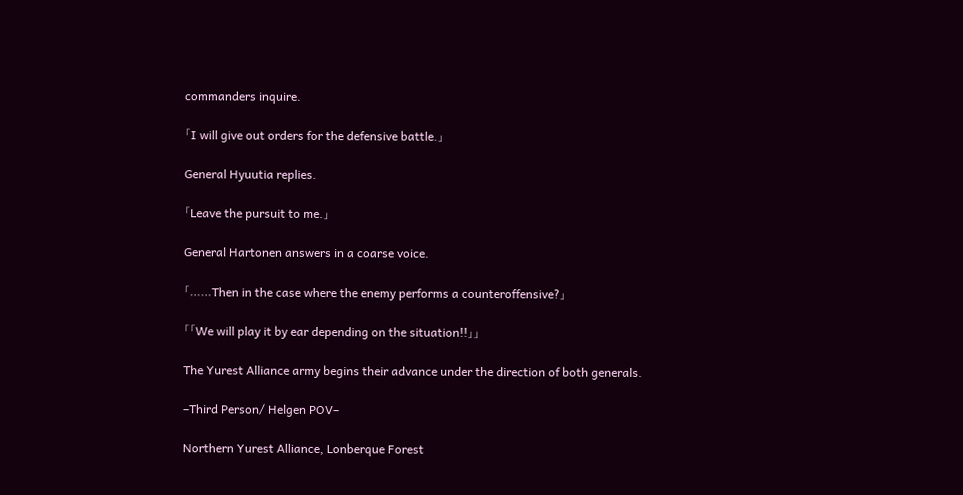commanders inquire.

「I will give out orders for the defensive battle.」

General Hyuutia replies.

「Leave the pursuit to me.」

General Hartonen answers in a coarse voice.

「……Then in the case where the enemy performs a counteroffensive?」

「「We will play it by ear depending on the situation!!」」

The Yurest Alliance army begins their advance under the direction of both generals.

–Third Person/ Helgen POV–

Northern Yurest Alliance, Lonberque Forest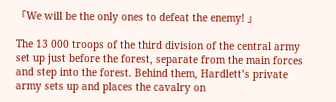「We will be the only ones to defeat the enemy! 」

The 13 000 troops of the third division of the central army set up just before the forest, separate from the main forces and step into the forest. Behind them, Hardlett’s private army sets up and places the cavalry on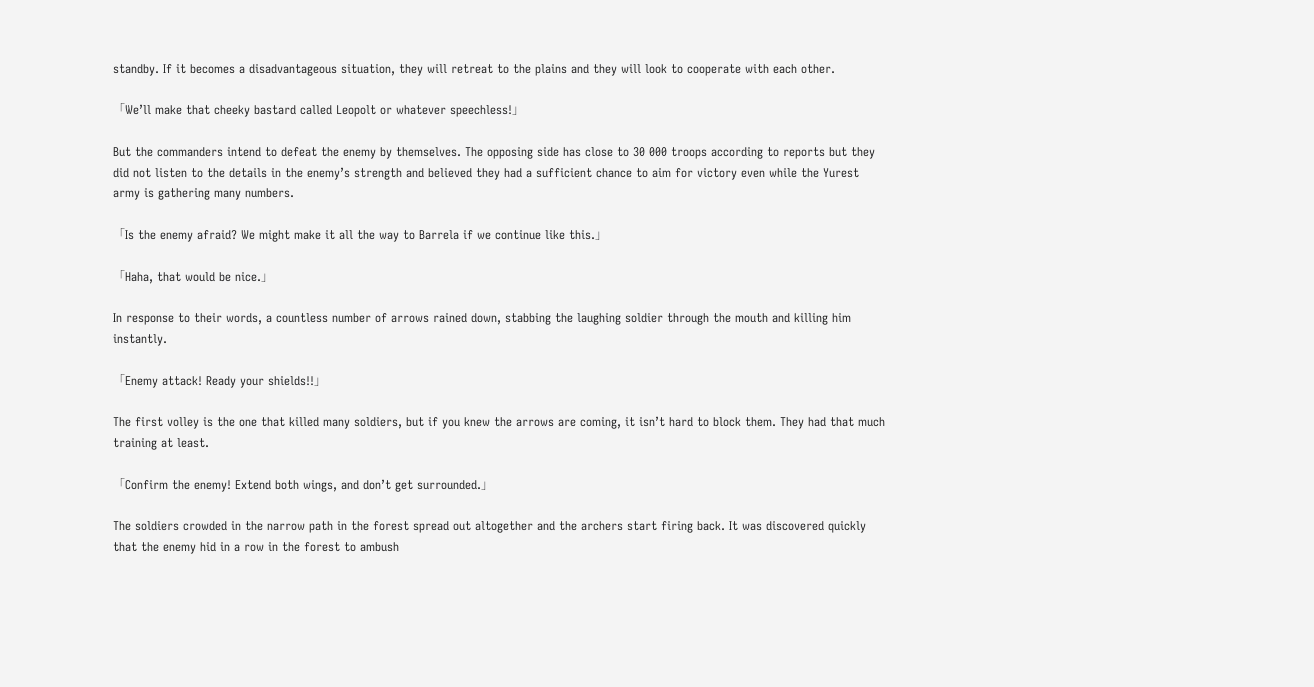standby. If it becomes a disadvantageous situation, they will retreat to the plains and they will look to cooperate with each other.

「We’ll make that cheeky bastard called Leopolt or whatever speechless!」

But the commanders intend to defeat the enemy by themselves. The opposing side has close to 30 000 troops according to reports but they did not listen to the details in the enemy’s strength and believed they had a sufficient chance to aim for victory even while the Yurest army is gathering many numbers.

「Is the enemy afraid? We might make it all the way to Barrela if we continue like this.」

「Haha, that would be nice.」

In response to their words, a countless number of arrows rained down, stabbing the laughing soldier through the mouth and killing him instantly.

「Enemy attack! Ready your shields!!」

The first volley is the one that killed many soldiers, but if you knew the arrows are coming, it isn’t hard to block them. They had that much training at least.

「Confirm the enemy! Extend both wings, and don’t get surrounded.」

The soldiers crowded in the narrow path in the forest spread out altogether and the archers start firing back. It was discovered quickly that the enemy hid in a row in the forest to ambush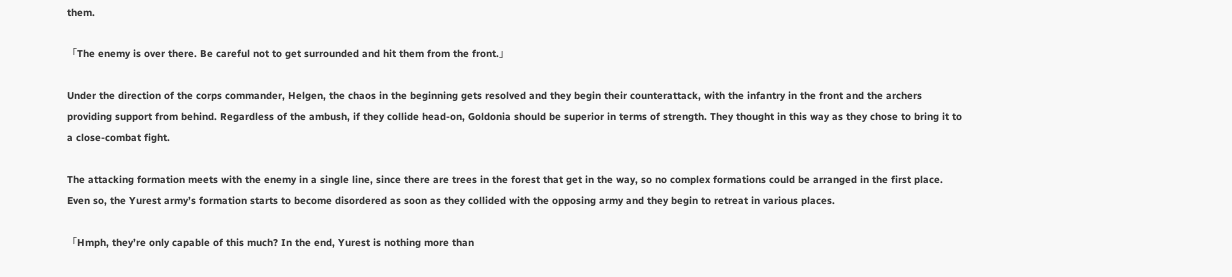them.

「The enemy is over there. Be careful not to get surrounded and hit them from the front.」

Under the direction of the corps commander, Helgen, the chaos in the beginning gets resolved and they begin their counterattack, with the infantry in the front and the archers providing support from behind. Regardless of the ambush, if they collide head-on, Goldonia should be superior in terms of strength. They thought in this way as they chose to bring it to a close-combat fight.

The attacking formation meets with the enemy in a single line, since there are trees in the forest that get in the way, so no complex formations could be arranged in the first place. Even so, the Yurest army’s formation starts to become disordered as soon as they collided with the opposing army and they begin to retreat in various places.

「Hmph, they’re only capable of this much? In the end, Yurest is nothing more than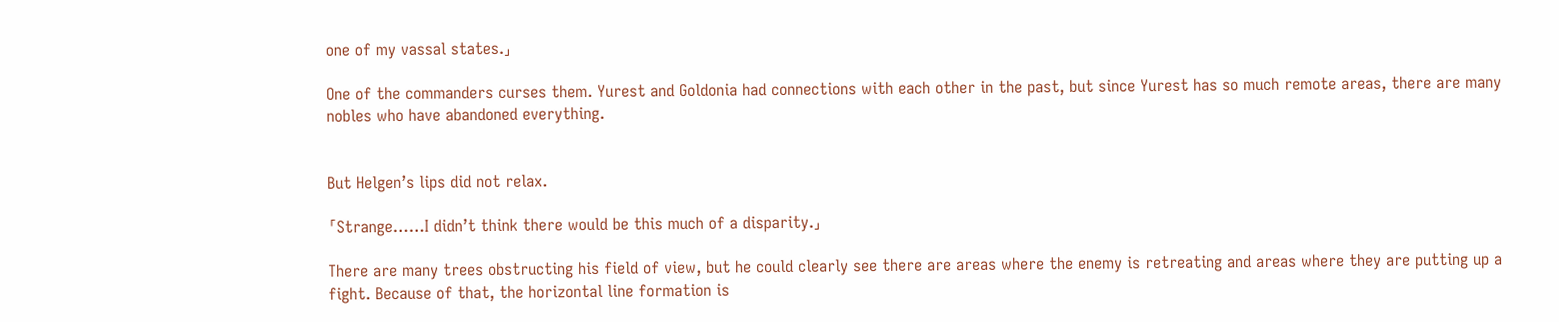one of my vassal states.」

One of the commanders curses them. Yurest and Goldonia had connections with each other in the past, but since Yurest has so much remote areas, there are many nobles who have abandoned everything.


But Helgen’s lips did not relax.

「Strange……I didn’t think there would be this much of a disparity.」

There are many trees obstructing his field of view, but he could clearly see there are areas where the enemy is retreating and areas where they are putting up a fight. Because of that, the horizontal line formation is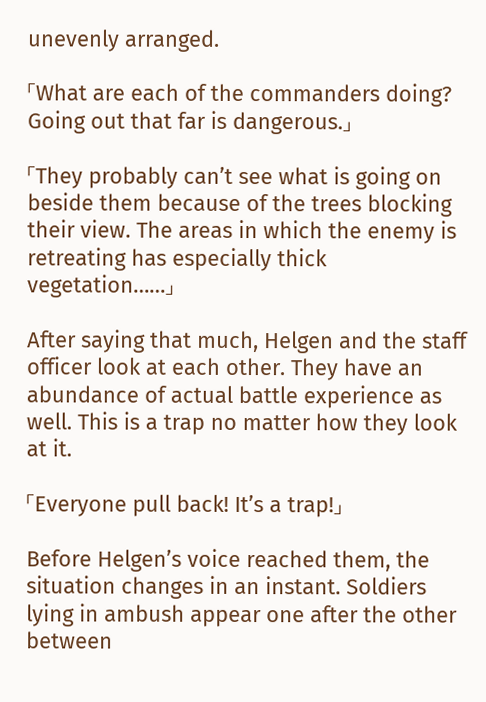unevenly arranged.

「What are each of the commanders doing? Going out that far is dangerous.」

「They probably can’t see what is going on beside them because of the trees blocking their view. The areas in which the enemy is retreating has especially thick vegetation……」

After saying that much, Helgen and the staff officer look at each other. They have an abundance of actual battle experience as well. This is a trap no matter how they look at it.

「Everyone pull back! It’s a trap!」

Before Helgen’s voice reached them, the situation changes in an instant. Soldiers lying in ambush appear one after the other between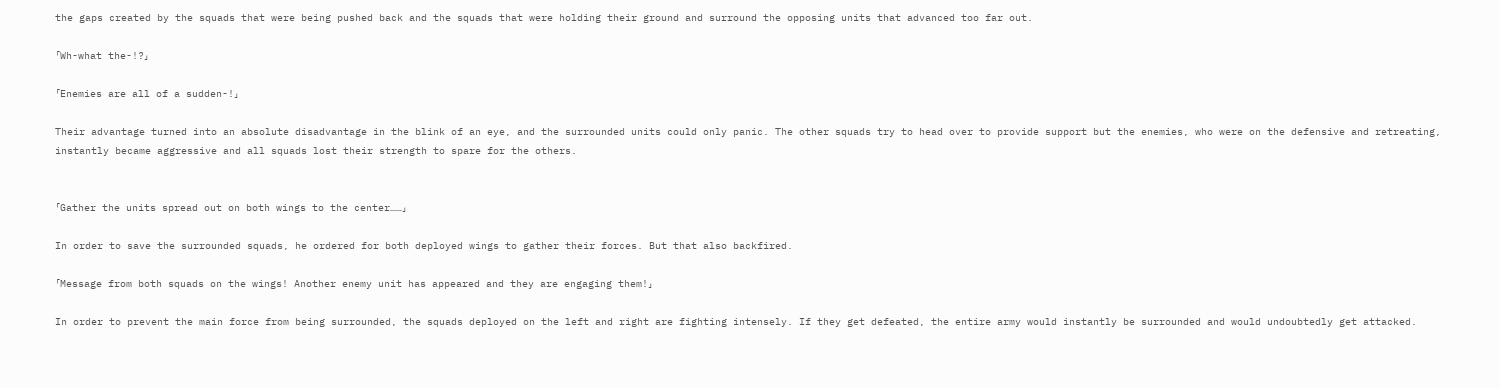the gaps created by the squads that were being pushed back and the squads that were holding their ground and surround the opposing units that advanced too far out.

「Wh-what the-!?」

「Enemies are all of a sudden-!」

Their advantage turned into an absolute disadvantage in the blink of an eye, and the surrounded units could only panic. The other squads try to head over to provide support but the enemies, who were on the defensive and retreating, instantly became aggressive and all squads lost their strength to spare for the others.


「Gather the units spread out on both wings to the center……」

In order to save the surrounded squads, he ordered for both deployed wings to gather their forces. But that also backfired.

「Message from both squads on the wings! Another enemy unit has appeared and they are engaging them!」

In order to prevent the main force from being surrounded, the squads deployed on the left and right are fighting intensely. If they get defeated, the entire army would instantly be surrounded and would undoubtedly get attacked.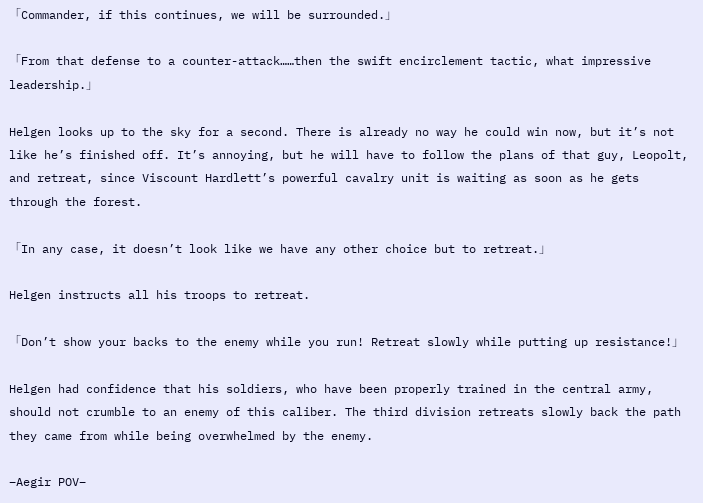「Commander, if this continues, we will be surrounded.」

「From that defense to a counter-attack……then the swift encirclement tactic, what impressive leadership.」

Helgen looks up to the sky for a second. There is already no way he could win now, but it’s not like he’s finished off. It’s annoying, but he will have to follow the plans of that guy, Leopolt, and retreat, since Viscount Hardlett’s powerful cavalry unit is waiting as soon as he gets through the forest.

「In any case, it doesn’t look like we have any other choice but to retreat.」

Helgen instructs all his troops to retreat.

「Don’t show your backs to the enemy while you run! Retreat slowly while putting up resistance!」

Helgen had confidence that his soldiers, who have been properly trained in the central army, should not crumble to an enemy of this caliber. The third division retreats slowly back the path they came from while being overwhelmed by the enemy.

–Aegir POV–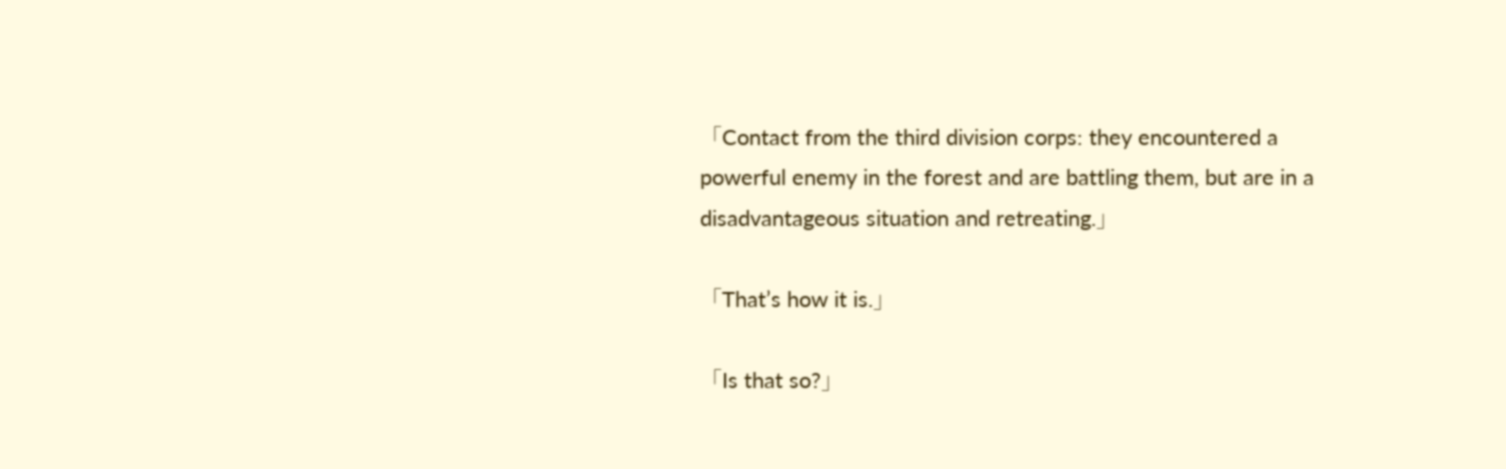「Contact from the third division corps: they encountered a powerful enemy in the forest and are battling them, but are in a disadvantageous situation and retreating.」

「That’s how it is.」

「Is that so?」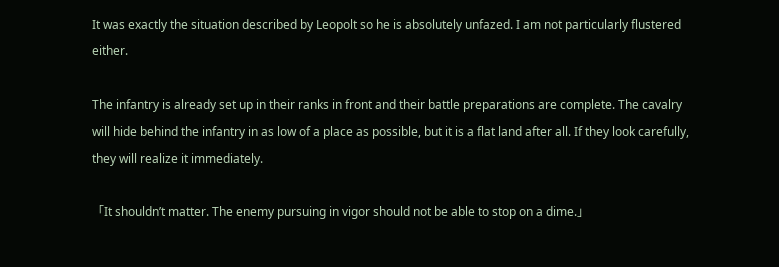It was exactly the situation described by Leopolt so he is absolutely unfazed. I am not particularly flustered either.

The infantry is already set up in their ranks in front and their battle preparations are complete. The cavalry will hide behind the infantry in as low of a place as possible, but it is a flat land after all. If they look carefully, they will realize it immediately.

「It shouldn’t matter. The enemy pursuing in vigor should not be able to stop on a dime.」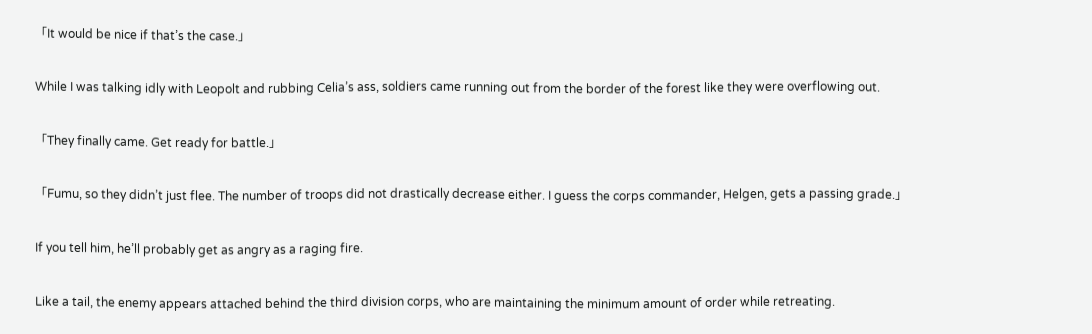「It would be nice if that’s the case.」

While I was talking idly with Leopolt and rubbing Celia’s ass, soldiers came running out from the border of the forest like they were overflowing out.

「They finally came. Get ready for battle.」

「Fumu, so they didn’t just flee. The number of troops did not drastically decrease either. I guess the corps commander, Helgen, gets a passing grade.」

If you tell him, he’ll probably get as angry as a raging fire.

Like a tail, the enemy appears attached behind the third division corps, who are maintaining the minimum amount of order while retreating.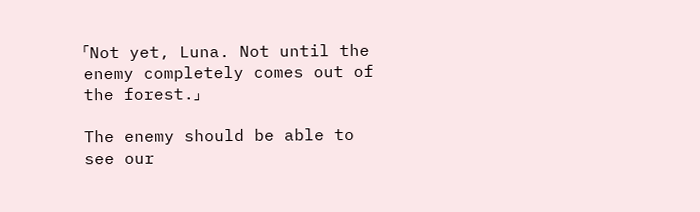「Not yet, Luna. Not until the enemy completely comes out of the forest.」

The enemy should be able to see our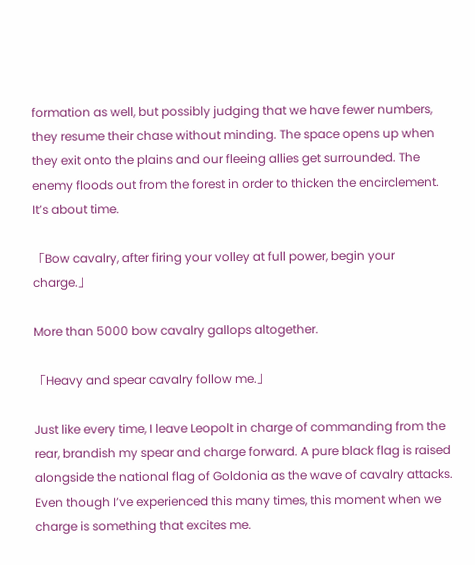formation as well, but possibly judging that we have fewer numbers, they resume their chase without minding. The space opens up when they exit onto the plains and our fleeing allies get surrounded. The enemy floods out from the forest in order to thicken the encirclement. It’s about time.

「Bow cavalry, after firing your volley at full power, begin your charge.」

More than 5000 bow cavalry gallops altogether.

「Heavy and spear cavalry follow me.」

Just like every time, I leave Leopolt in charge of commanding from the rear, brandish my spear and charge forward. A pure black flag is raised alongside the national flag of Goldonia as the wave of cavalry attacks. Even though I’ve experienced this many times, this moment when we charge is something that excites me.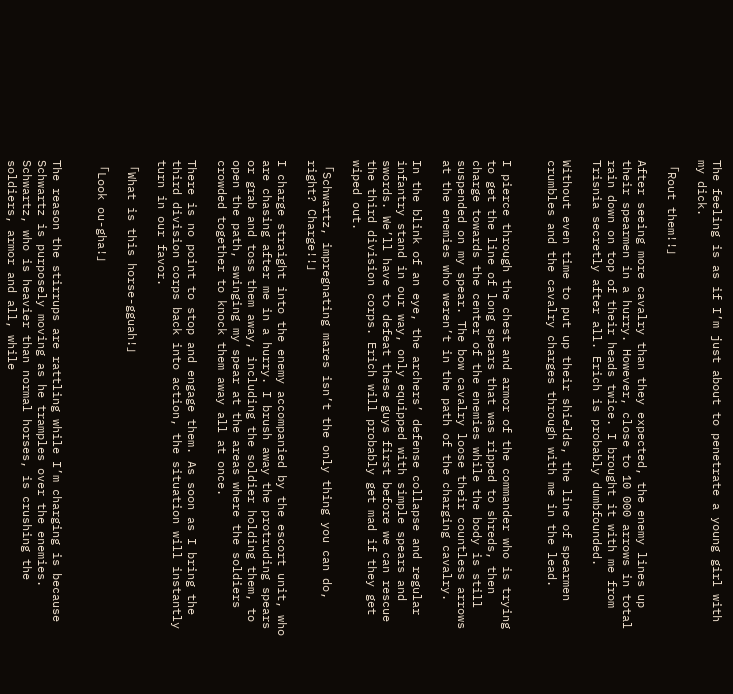The feeling is as if I’m just about to penetrate a young girl with my dick.

「Rout them!!」

After seeing more cavalry than they expected, the enemy lines up their spearmen in a hurry. However, close to 10 000 arrows in total rain down on top of their heads twice. I brought it with me from Trisnia secretly after all. Erich is probably dumbfounded.

Without even time to put up their shields, the line of spearmen crumbles and the cavalry charges through with me in the lead.


I pierce through the chest and armor of the commander who is trying to get the line of long spears that was ripped to shreds, then charge towards the center of the enemies while the body is still suspended on my spear. The bow cavalry loose their countless arrows at the enemies who weren’t in the path of the charging cavalry.

In the blink of an eye, the archers’ defense collapse and regular infantry stand in our way, only equipped with simple spears and swords. We’ll have to defeat these guys first before we can rescue the third division corps. Erich will probably get mad if they get wiped out.

「Schwartz, impregnating mares isn’t the only thing you can do, right? Charge!!」

I charge straight into the enemy accompanied by the escort unit, who are chasing after me in a hurry. I brush away the protruding spears or grab and toss them away, including the soldier holding them, to open the path, swinging my spear at the areas where the soldiers crowded together to knock them away all at once.

There is no point to stop and engage them. As soon as I bring the third division corps back into action, the situation will instantly turn in our favor.

「What is this horse-gguah!」

「Look ou-gha!」


The reason the stirrups are rattling while I’m charging is because Schwartz is purposely moving as he tramples over the enemies. Schwartz, who is heavier than normal horses, is crushing the soldiers, armor and all, while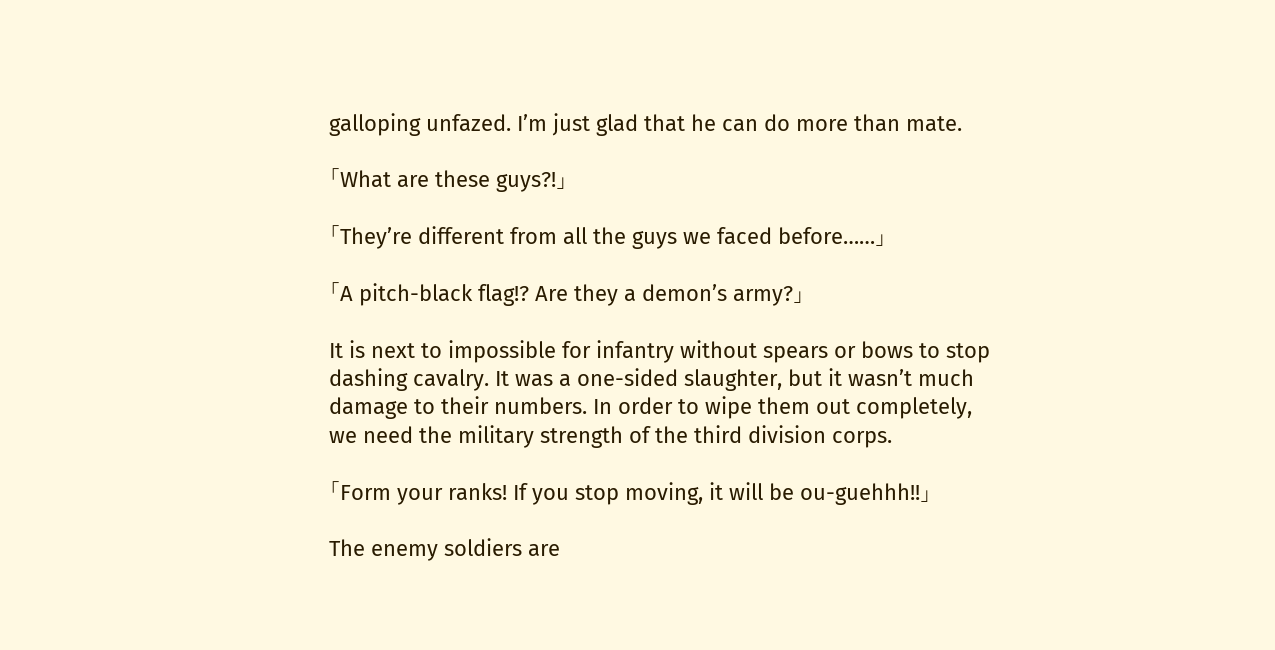galloping unfazed. I’m just glad that he can do more than mate.

「What are these guys?!」

「They’re different from all the guys we faced before……」

「A pitch-black flag!? Are they a demon’s army?」

It is next to impossible for infantry without spears or bows to stop dashing cavalry. It was a one-sided slaughter, but it wasn’t much damage to their numbers. In order to wipe them out completely, we need the military strength of the third division corps.

「Form your ranks! If you stop moving, it will be ou-guehhh!!」

The enemy soldiers are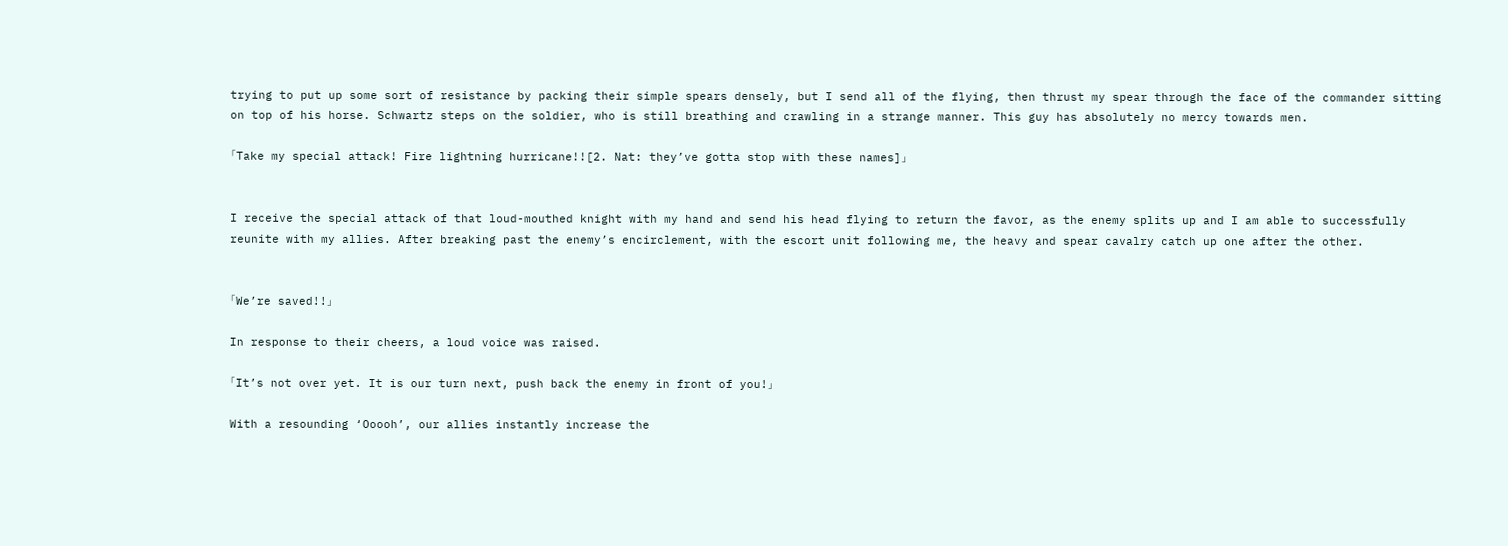trying to put up some sort of resistance by packing their simple spears densely, but I send all of the flying, then thrust my spear through the face of the commander sitting on top of his horse. Schwartz steps on the soldier, who is still breathing and crawling in a strange manner. This guy has absolutely no mercy towards men.

「Take my special attack! Fire lightning hurricane!![2. Nat: they’ve gotta stop with these names]」


I receive the special attack of that loud-mouthed knight with my hand and send his head flying to return the favor, as the enemy splits up and I am able to successfully reunite with my allies. After breaking past the enemy’s encirclement, with the escort unit following me, the heavy and spear cavalry catch up one after the other.


「We’re saved!!」

In response to their cheers, a loud voice was raised.

「It’s not over yet. It is our turn next, push back the enemy in front of you!」

With a resounding ‘Ooooh’, our allies instantly increase the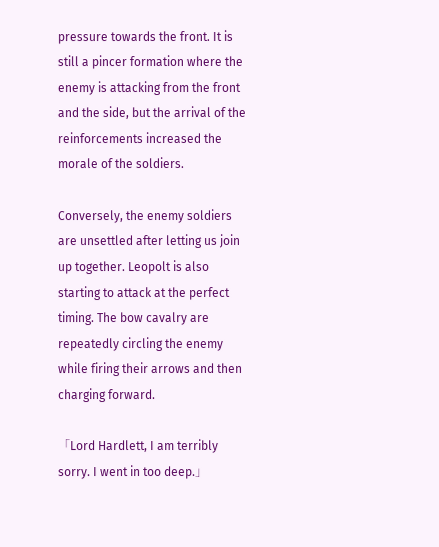pressure towards the front. It is still a pincer formation where the enemy is attacking from the front and the side, but the arrival of the reinforcements increased the morale of the soldiers.

Conversely, the enemy soldiers are unsettled after letting us join up together. Leopolt is also starting to attack at the perfect timing. The bow cavalry are repeatedly circling the enemy while firing their arrows and then charging forward.

「Lord Hardlett, I am terribly sorry. I went in too deep.」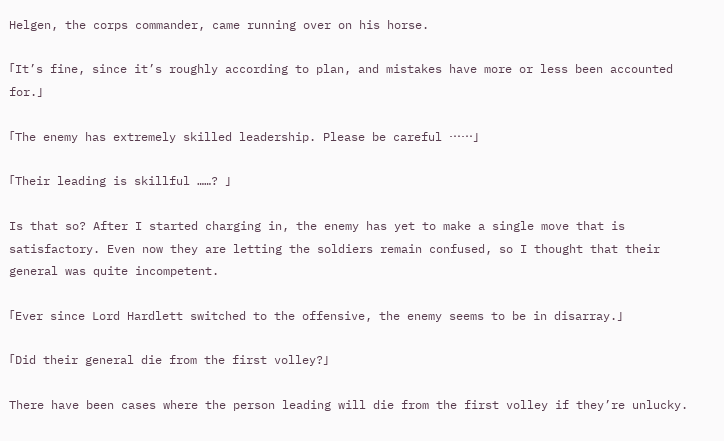Helgen, the corps commander, came running over on his horse.

「It’s fine, since it’s roughly according to plan, and mistakes have more or less been accounted for.」

「The enemy has extremely skilled leadership. Please be careful ……」

「Their leading is skillful ……? 」

Is that so? After I started charging in, the enemy has yet to make a single move that is satisfactory. Even now they are letting the soldiers remain confused, so I thought that their general was quite incompetent.

「Ever since Lord Hardlett switched to the offensive, the enemy seems to be in disarray.」

「Did their general die from the first volley?」

There have been cases where the person leading will die from the first volley if they’re unlucky.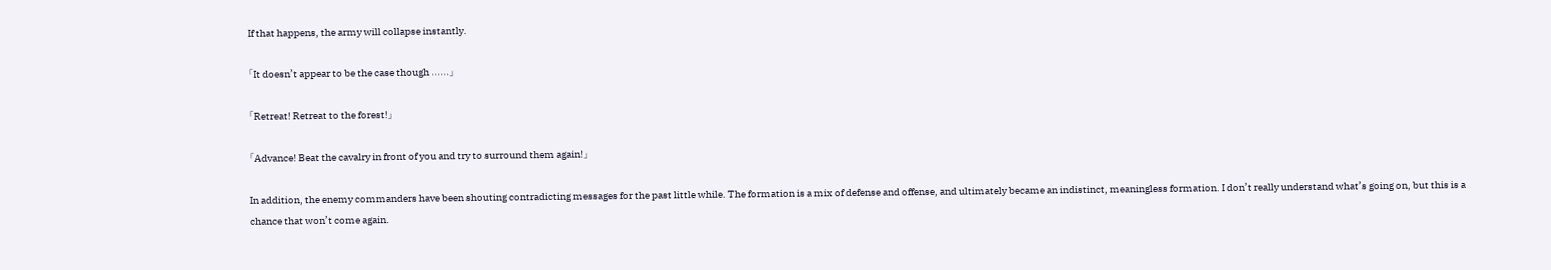If that happens, the army will collapse instantly.

「It doesn’t appear to be the case though ……」

「Retreat! Retreat to the forest!」

「Advance! Beat the cavalry in front of you and try to surround them again!」

In addition, the enemy commanders have been shouting contradicting messages for the past little while. The formation is a mix of defense and offense, and ultimately became an indistinct, meaningless formation. I don’t really understand what’s going on, but this is a chance that won’t come again.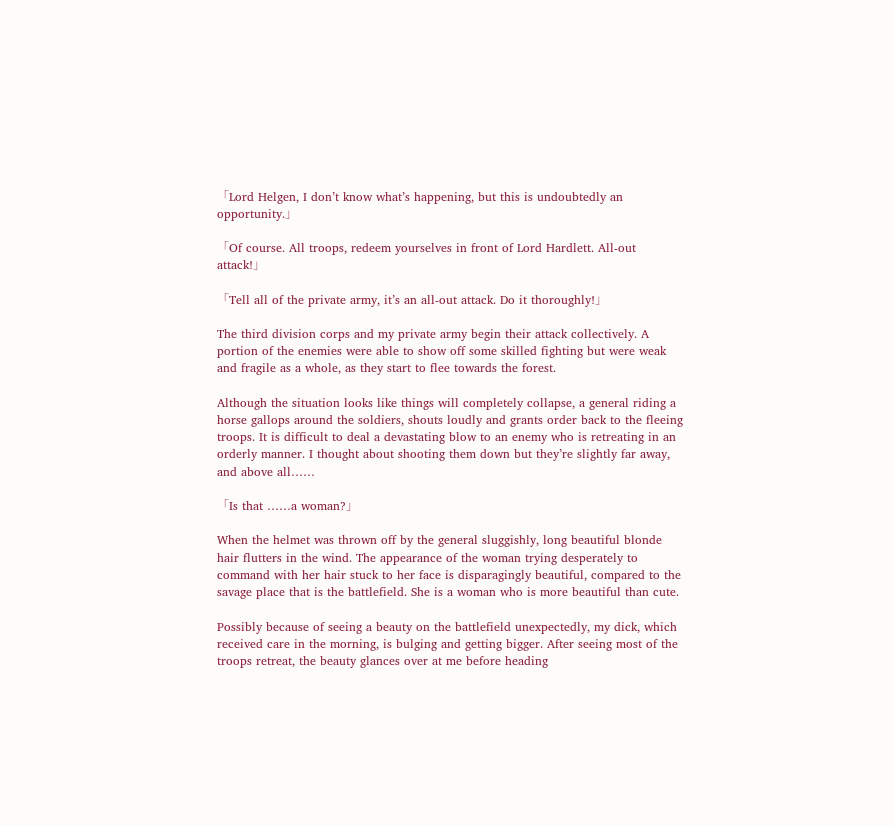「Lord Helgen, I don’t know what’s happening, but this is undoubtedly an opportunity.」

「Of course. All troops, redeem yourselves in front of Lord Hardlett. All-out attack!」

「Tell all of the private army, it’s an all-out attack. Do it thoroughly!」

The third division corps and my private army begin their attack collectively. A portion of the enemies were able to show off some skilled fighting but were weak and fragile as a whole, as they start to flee towards the forest.

Although the situation looks like things will completely collapse, a general riding a horse gallops around the soldiers, shouts loudly and grants order back to the fleeing troops. It is difficult to deal a devastating blow to an enemy who is retreating in an orderly manner. I thought about shooting them down but they’re slightly far away, and above all……

「Is that ……a woman?」

When the helmet was thrown off by the general sluggishly, long beautiful blonde hair flutters in the wind. The appearance of the woman trying desperately to command with her hair stuck to her face is disparagingly beautiful, compared to the savage place that is the battlefield. She is a woman who is more beautiful than cute.

Possibly because of seeing a beauty on the battlefield unexpectedly, my dick, which received care in the morning, is bulging and getting bigger. After seeing most of the troops retreat, the beauty glances over at me before heading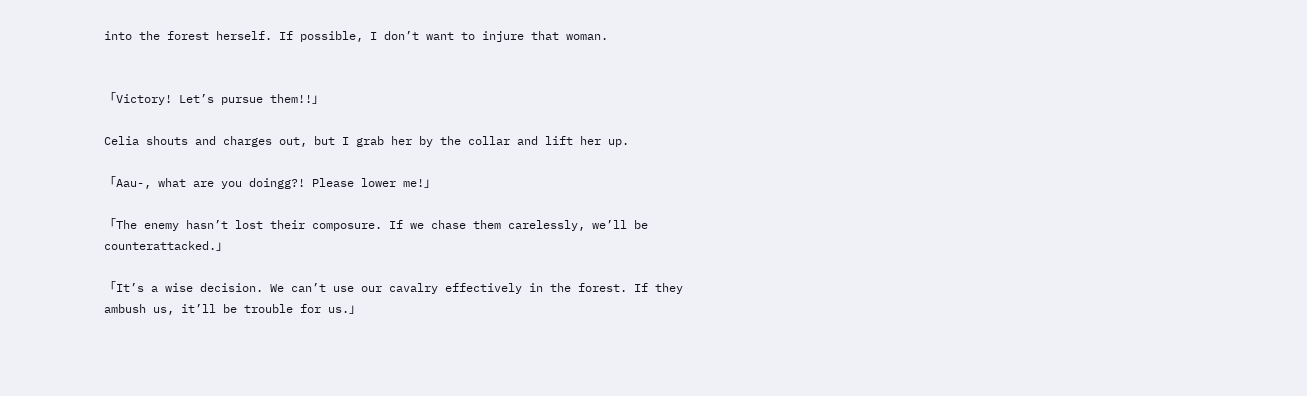into the forest herself. If possible, I don’t want to injure that woman.


「Victory! Let’s pursue them!!」

Celia shouts and charges out, but I grab her by the collar and lift her up.

「Aau-, what are you doingg?! Please lower me!」

「The enemy hasn’t lost their composure. If we chase them carelessly, we’ll be counterattacked.」

「It’s a wise decision. We can’t use our cavalry effectively in the forest. If they ambush us, it’ll be trouble for us.」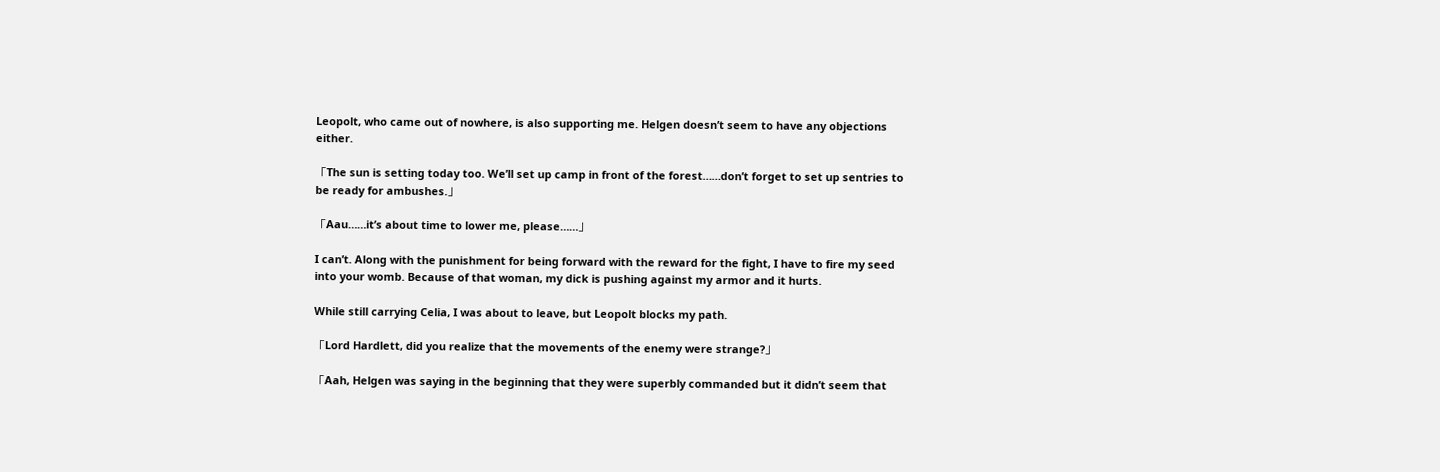Leopolt, who came out of nowhere, is also supporting me. Helgen doesn’t seem to have any objections either.

「The sun is setting today too. We’ll set up camp in front of the forest……don’t forget to set up sentries to be ready for ambushes.」

「Aau……it’s about time to lower me, please……」

I can’t. Along with the punishment for being forward with the reward for the fight, I have to fire my seed into your womb. Because of that woman, my dick is pushing against my armor and it hurts.

While still carrying Celia, I was about to leave, but Leopolt blocks my path.

「Lord Hardlett, did you realize that the movements of the enemy were strange?」

「Aah, Helgen was saying in the beginning that they were superbly commanded but it didn’t seem that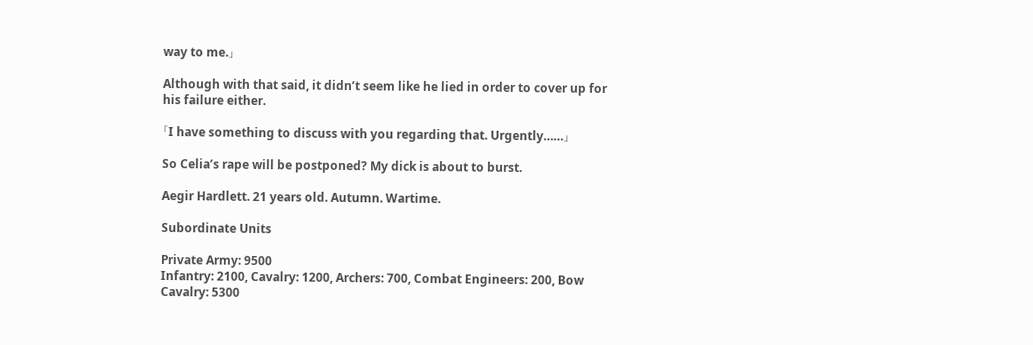way to me.」

Although with that said, it didn’t seem like he lied in order to cover up for his failure either.

「I have something to discuss with you regarding that. Urgently……」

So Celia’s rape will be postponed? My dick is about to burst.

Aegir Hardlett. 21 years old. Autumn. Wartime.

Subordinate Units

Private Army: 9500
Infantry: 2100, Cavalry: 1200, Archers: 700, Combat Engineers: 200, Bow Cavalry: 5300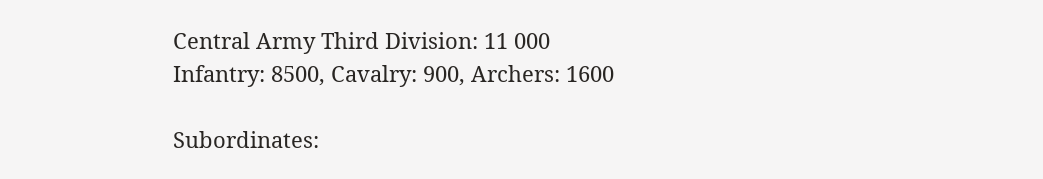Central Army Third Division: 11 000
Infantry: 8500, Cavalry: 900, Archers: 1600

Subordinates: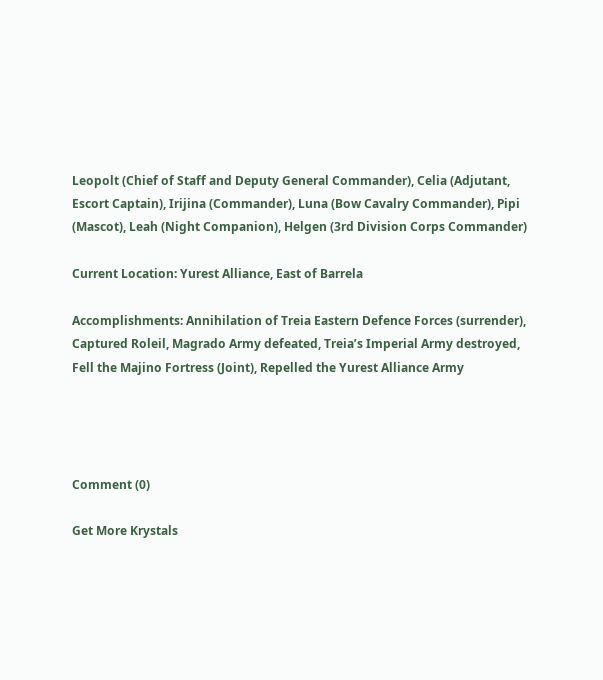Leopolt (Chief of Staff and Deputy General Commander), Celia (Adjutant, Escort Captain), Irijina (Commander), Luna (Bow Cavalry Commander), Pipi (Mascot), Leah (Night Companion), Helgen (3rd Division Corps Commander)

Current Location: Yurest Alliance, East of Barrela

Accomplishments: Annihilation of Treia Eastern Defence Forces (surrender), Captured Roleil, Magrado Army defeated, Treia’s Imperial Army destroyed, Fell the Majino Fortress (Joint), Repelled the Yurest Alliance Army




Comment (0)

Get More Krystals